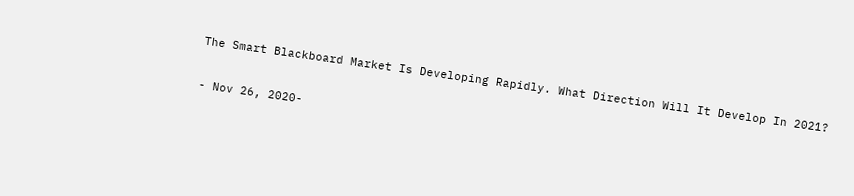The Smart Blackboard Market Is Developing Rapidly. What Direction Will It Develop In 2021?

- Nov 26, 2020-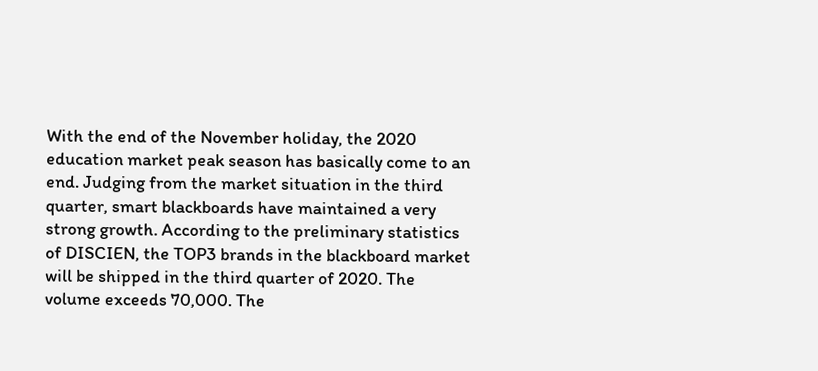With the end of the November holiday, the 2020 education market peak season has basically come to an end. Judging from the market situation in the third quarter, smart blackboards have maintained a very strong growth. According to the preliminary statistics of DISCIEN, the TOP3 brands in the blackboard market will be shipped in the third quarter of 2020. The volume exceeds 70,000. The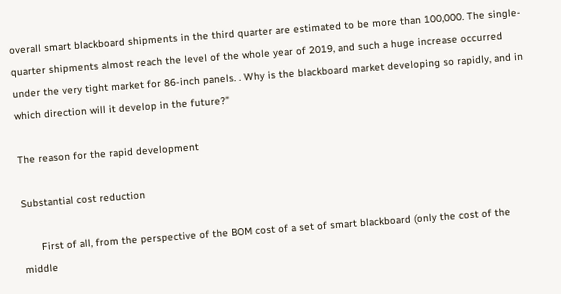overall smart blackboard shipments in the third quarter are estimated to be more than 100,000. The single-quarter shipments almost reach the level of the whole year of 2019, and such a huge increase occurred under the very tight market for 86-inch panels. . Why is the blackboard market developing so rapidly, and in which direction will it develop in the future?"

The reason for the rapid development

Substantial cost reduction

      First of all, from the perspective of the BOM cost of a set of smart blackboard (only the cost of the middle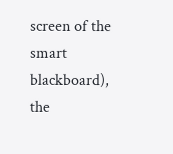screen of the smart blackboard), the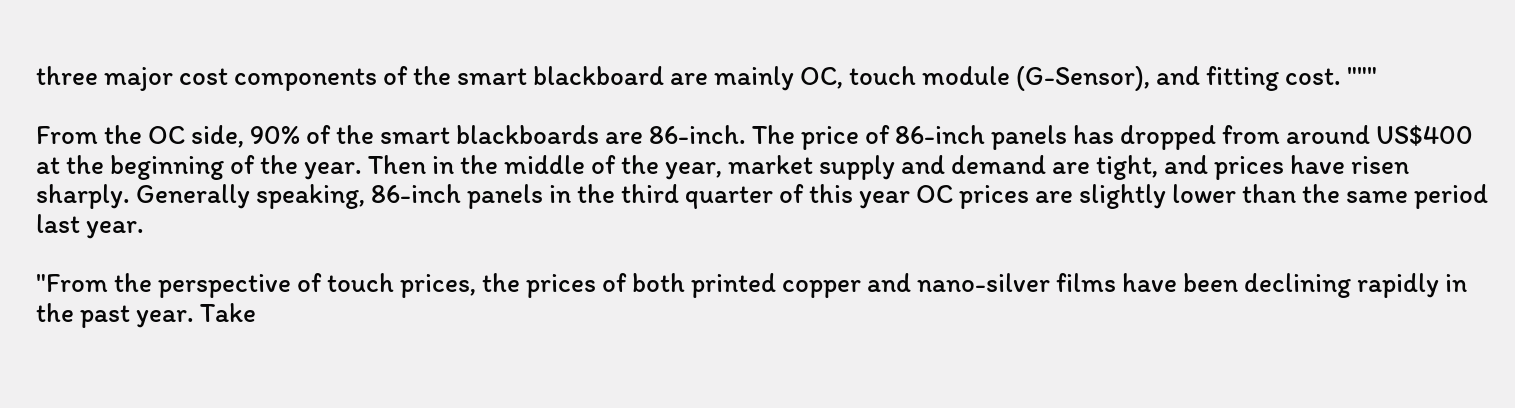three major cost components of the smart blackboard are mainly OC, touch module (G-Sensor), and fitting cost. """

From the OC side, 90% of the smart blackboards are 86-inch. The price of 86-inch panels has dropped from around US$400 at the beginning of the year. Then in the middle of the year, market supply and demand are tight, and prices have risen sharply. Generally speaking, 86-inch panels in the third quarter of this year OC prices are slightly lower than the same period last year.

"From the perspective of touch prices, the prices of both printed copper and nano-silver films have been declining rapidly in the past year. Take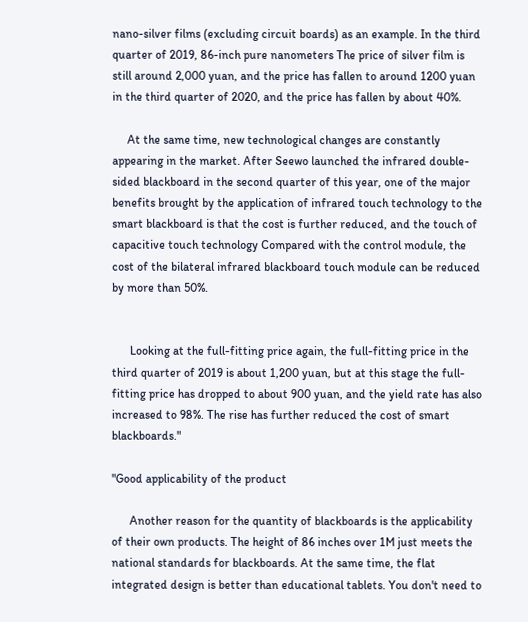nano-silver films (excluding circuit boards) as an example. In the third quarter of 2019, 86-inch pure nanometers The price of silver film is still around 2,000 yuan, and the price has fallen to around 1200 yuan in the third quarter of 2020, and the price has fallen by about 40%.

     At the same time, new technological changes are constantly appearing in the market. After Seewo launched the infrared double-sided blackboard in the second quarter of this year, one of the major benefits brought by the application of infrared touch technology to the smart blackboard is that the cost is further reduced, and the touch of capacitive touch technology Compared with the control module, the cost of the bilateral infrared blackboard touch module can be reduced by more than 50%.


      Looking at the full-fitting price again, the full-fitting price in the third quarter of 2019 is about 1,200 yuan, but at this stage the full-fitting price has dropped to about 900 yuan, and the yield rate has also increased to 98%. The rise has further reduced the cost of smart blackboards."

"Good applicability of the product

      Another reason for the quantity of blackboards is the applicability of their own products. The height of 86 inches over 1M just meets the national standards for blackboards. At the same time, the flat integrated design is better than educational tablets. You don't need to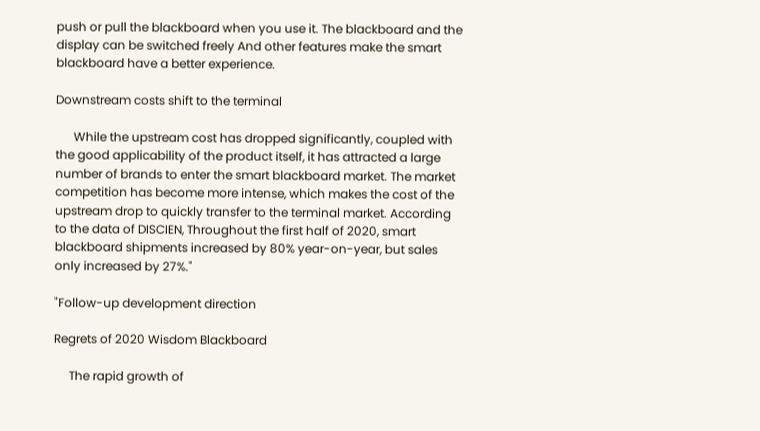push or pull the blackboard when you use it. The blackboard and the display can be switched freely And other features make the smart blackboard have a better experience.

Downstream costs shift to the terminal

      While the upstream cost has dropped significantly, coupled with the good applicability of the product itself, it has attracted a large number of brands to enter the smart blackboard market. The market competition has become more intense, which makes the cost of the upstream drop to quickly transfer to the terminal market. According to the data of DISCIEN, Throughout the first half of 2020, smart blackboard shipments increased by 80% year-on-year, but sales only increased by 27%."

"Follow-up development direction

Regrets of 2020 Wisdom Blackboard

     The rapid growth of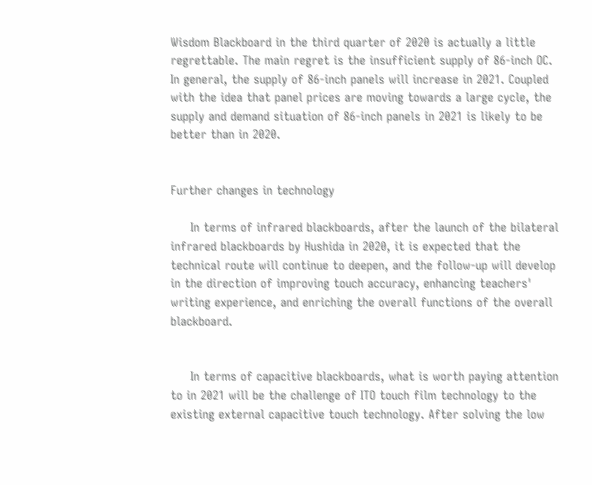Wisdom Blackboard in the third quarter of 2020 is actually a little regrettable. The main regret is the insufficient supply of 86-inch OC. In general, the supply of 86-inch panels will increase in 2021. Coupled with the idea that panel prices are moving towards a large cycle, the supply and demand situation of 86-inch panels in 2021 is likely to be better than in 2020.


Further changes in technology

     In terms of infrared blackboards, after the launch of the bilateral infrared blackboards by Hushida in 2020, it is expected that the technical route will continue to deepen, and the follow-up will develop in the direction of improving touch accuracy, enhancing teachers' writing experience, and enriching the overall functions of the overall blackboard.


     In terms of capacitive blackboards, what is worth paying attention to in 2021 will be the challenge of ITO touch film technology to the existing external capacitive touch technology. After solving the low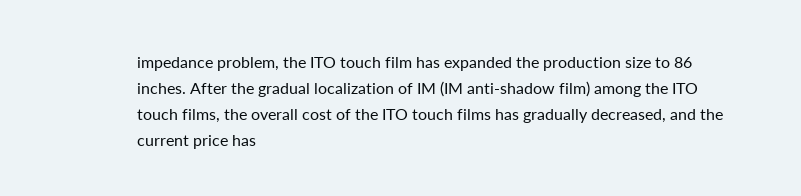impedance problem, the ITO touch film has expanded the production size to 86 inches. After the gradual localization of IM (IM anti-shadow film) among the ITO touch films, the overall cost of the ITO touch films has gradually decreased, and the current price has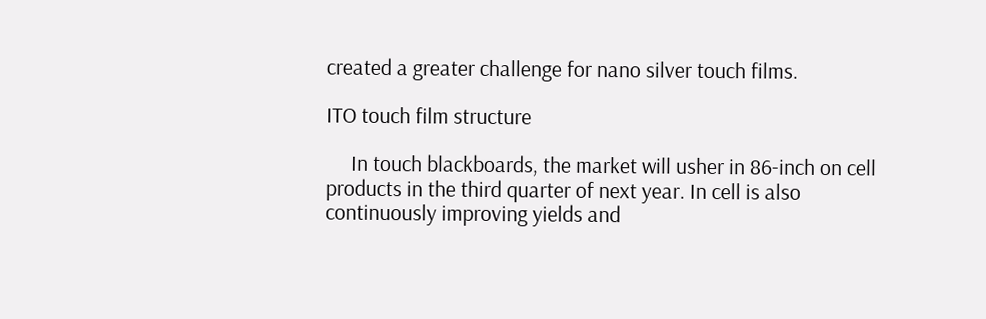created a greater challenge for nano silver touch films.

ITO touch film structure

     In touch blackboards, the market will usher in 86-inch on cell products in the third quarter of next year. In cell is also continuously improving yields and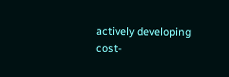actively developing cost-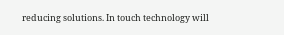reducing solutions. In touch technology will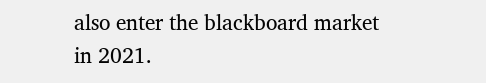also enter the blackboard market in 2021.